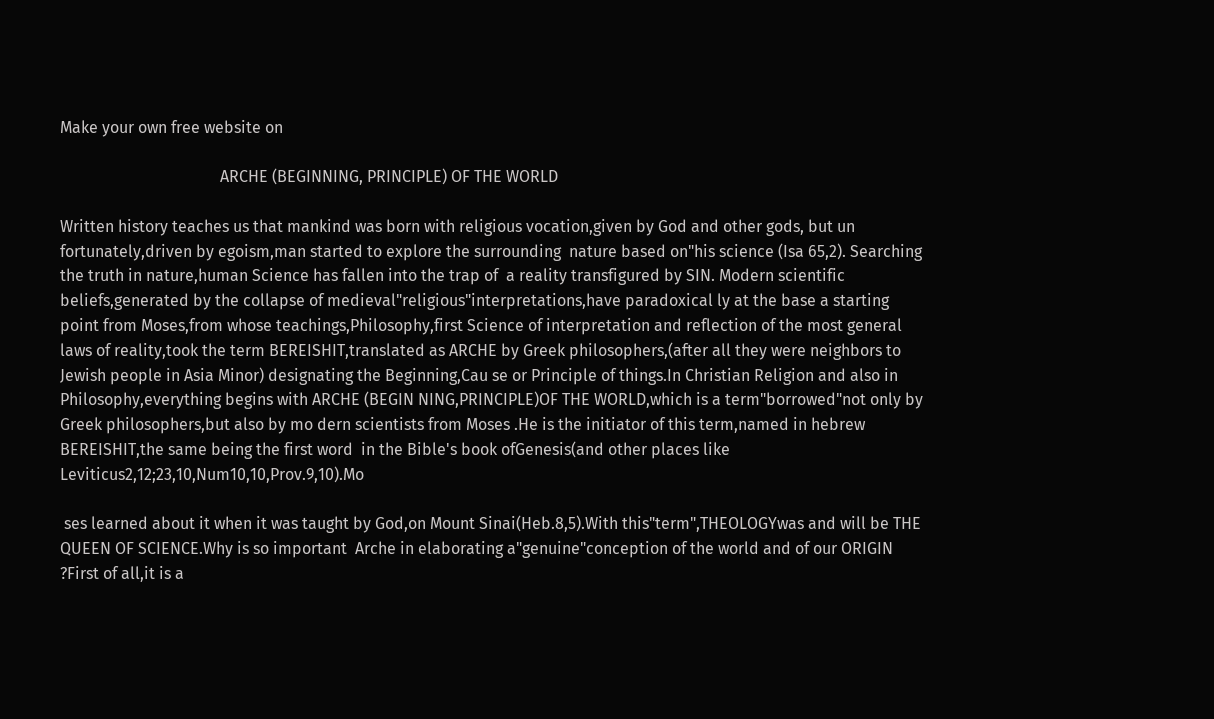Make your own free website on

                                        ARCHE (BEGINNING, PRINCIPLE) OF THE WORLD

Written history teaches us that mankind was born with religious vocation,given by God and other gods, but un fortunately,driven by egoism,man started to explore the surrounding  nature based on"his science (Isa 65,2). Searching the truth in nature,human Science has fallen into the trap of  a reality transfigured by SIN. Modern scientific beliefs,generated by the collapse of medieval"religious"interpretations,have paradoxical ly at the base a starting point from Moses,from whose teachings,Philosophy,first Science of interpretation and reflection of the most general laws of reality,took the term BEREISHIT,translated as ARCHE by Greek philosophers,(after all they were neighbors to Jewish people in Asia Minor) designating the Beginning,Cau se or Principle of things.In Christian Religion and also in Philosophy,everything begins with ARCHE (BEGIN NING,PRINCIPLE)OF THE WORLD,which is a term"borrowed"not only by Greek philosophers,but also by mo dern scientists from Moses .He is the initiator of this term,named in hebrew BEREISHIT,the same being the first word  in the Bible's book ofGenesis(and other places like Leviticus2,12;23,10,Num10,10,Prov.9,10).Mo

 ses learned about it when it was taught by God,on Mount Sinai(Heb.8,5).With this"term",THEOLOGYwas and will be THE QUEEN OF SCIENCE.Why is so important  Arche in elaborating a"genuine"conception of the world and of our ORIGIN ?First of all,it is a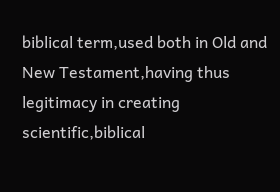biblical term,used both in Old and New Testament,having thus legitimacy in creating scientific,biblical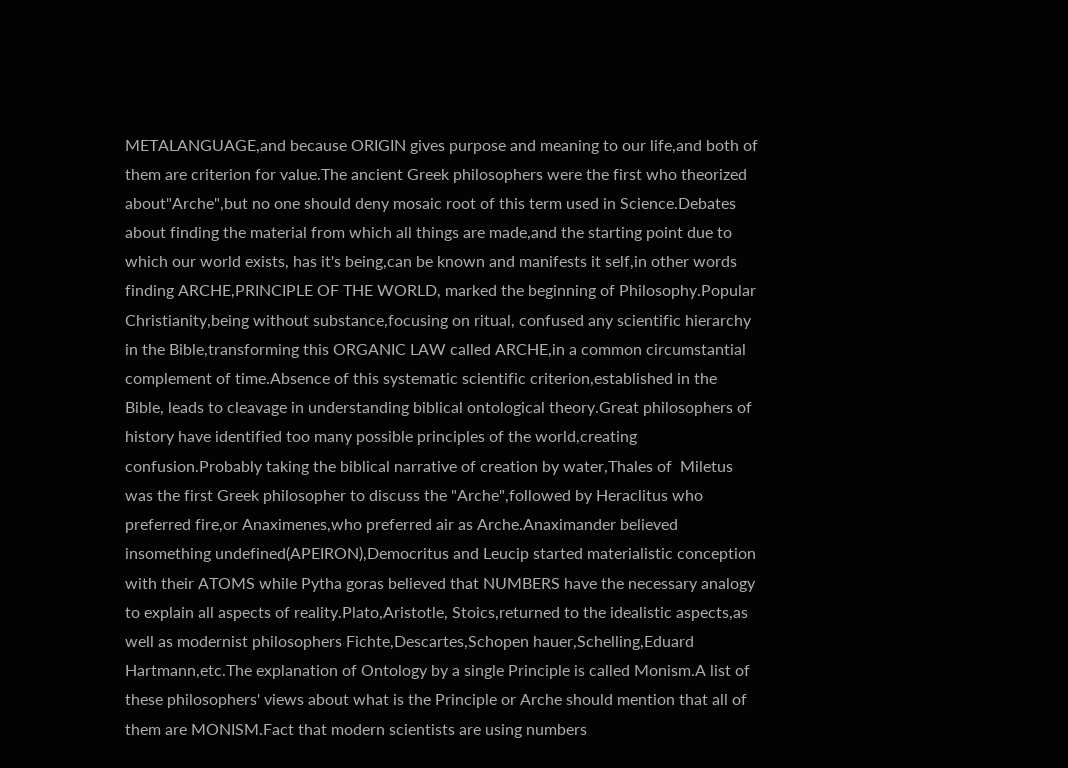METALANGUAGE,and because ORIGIN gives purpose and meaning to our life,and both of them are criterion for value.The ancient Greek philosophers were the first who theorized about"Arche",but no one should deny mosaic root of this term used in Science.Debates about finding the material from which all things are made,and the starting point due to which our world exists, has it's being,can be known and manifests it self,in other words finding ARCHE,PRINCIPLE OF THE WORLD, marked the beginning of Philosophy.Popular Christianity,being without substance,focusing on ritual, confused any scientific hierarchy in the Bible,transforming this ORGANIC LAW called ARCHE,in a common circumstantial complement of time.Absence of this systematic scientific criterion,established in the Bible, leads to cleavage in understanding biblical ontological theory.Great philosophers of history have identified too many possible principles of the world,creating confusion.Probably taking the biblical narrative of creation by water,Thales of  Miletus was the first Greek philosopher to discuss the "Arche",followed by Heraclitus who preferred fire,or Anaximenes,who preferred air as Arche.Anaximander believed insomething undefined(APEIRON),Democritus and Leucip started materialistic conception with their ATOMS while Pytha goras believed that NUMBERS have the necessary analogy to explain all aspects of reality.Plato,Aristotle, Stoics,returned to the idealistic aspects,as well as modernist philosophers Fichte,Descartes,Schopen hauer,Schelling,Eduard Hartmann,etc.The explanation of Ontology by a single Principle is called Monism.A list of these philosophers' views about what is the Principle or Arche should mention that all of them are MONISM.Fact that modern scientists are using numbers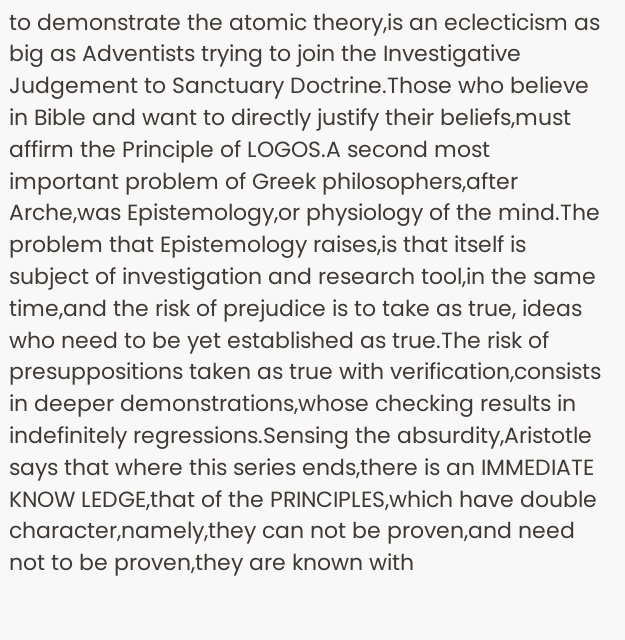to demonstrate the atomic theory,is an eclecticism as big as Adventists trying to join the Investigative Judgement to Sanctuary Doctrine.Those who believe in Bible and want to directly justify their beliefs,must affirm the Principle of LOGOS.A second most important problem of Greek philosophers,after Arche,was Epistemology,or physiology of the mind.The problem that Epistemology raises,is that itself is subject of investigation and research tool,in the same time,and the risk of prejudice is to take as true, ideas who need to be yet established as true.The risk of presuppositions taken as true with verification,consists in deeper demonstrations,whose checking results in indefinitely regressions.Sensing the absurdity,Aristotle says that where this series ends,there is an IMMEDIATE KNOW LEDGE,that of the PRINCIPLES,which have double character,namely,they can not be proven,and need not to be proven,they are known with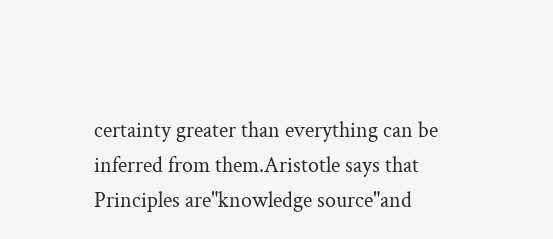certainty greater than everything can be inferred from them.Aristotle says that Principles are"knowledge source"and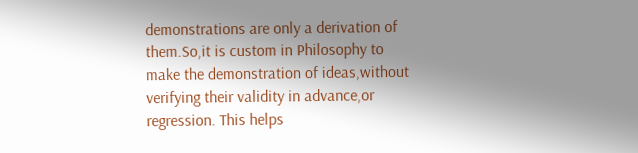demonstrations are only a derivation of them.So,it is custom in Philosophy to make the demonstration of ideas,without verifying their validity in advance,or regression. This helps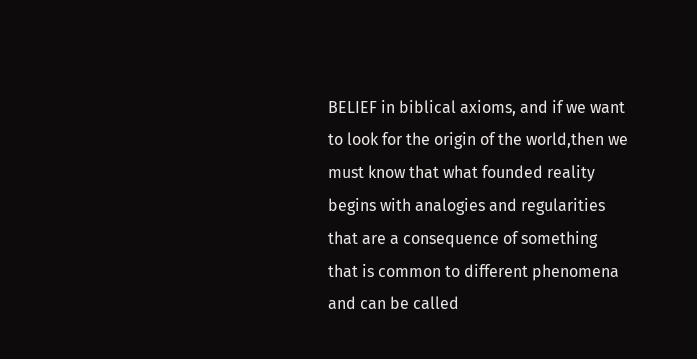BELIEF in biblical axioms, and if we want to look for the origin of the world,then we must know that what founded reality begins with analogies and regularities that are a consequence of something that is common to different phenomena and can be called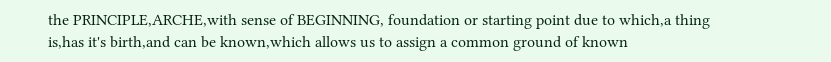the PRINCIPLE,ARCHE,with sense of BEGINNING, foundation or starting point due to which,a thing is,has it's birth,and can be known,which allows us to assign a common ground of known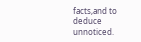facts,and to deduce unnoticed.